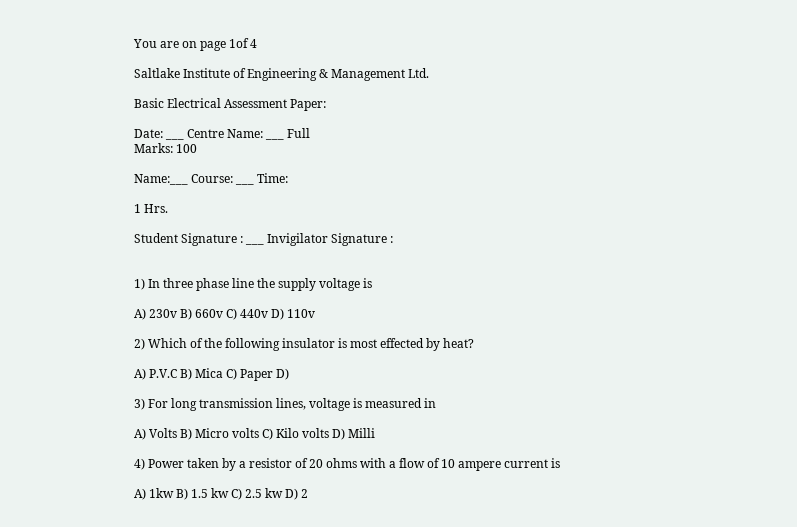You are on page 1of 4

Saltlake Institute of Engineering & Management Ltd.

Basic Electrical Assessment Paper:

Date: ___ Centre Name: ___ Full
Marks: 100

Name:___ Course: ___ Time:

1 Hrs.

Student Signature : ___ Invigilator Signature :


1) In three phase line the supply voltage is

A) 230v B) 660v C) 440v D) 110v

2) Which of the following insulator is most effected by heat?

A) P.V.C B) Mica C) Paper D)

3) For long transmission lines, voltage is measured in

A) Volts B) Micro volts C) Kilo volts D) Milli

4) Power taken by a resistor of 20 ohms with a flow of 10 ampere current is

A) 1kw B) 1.5 kw C) 2.5 kw D) 2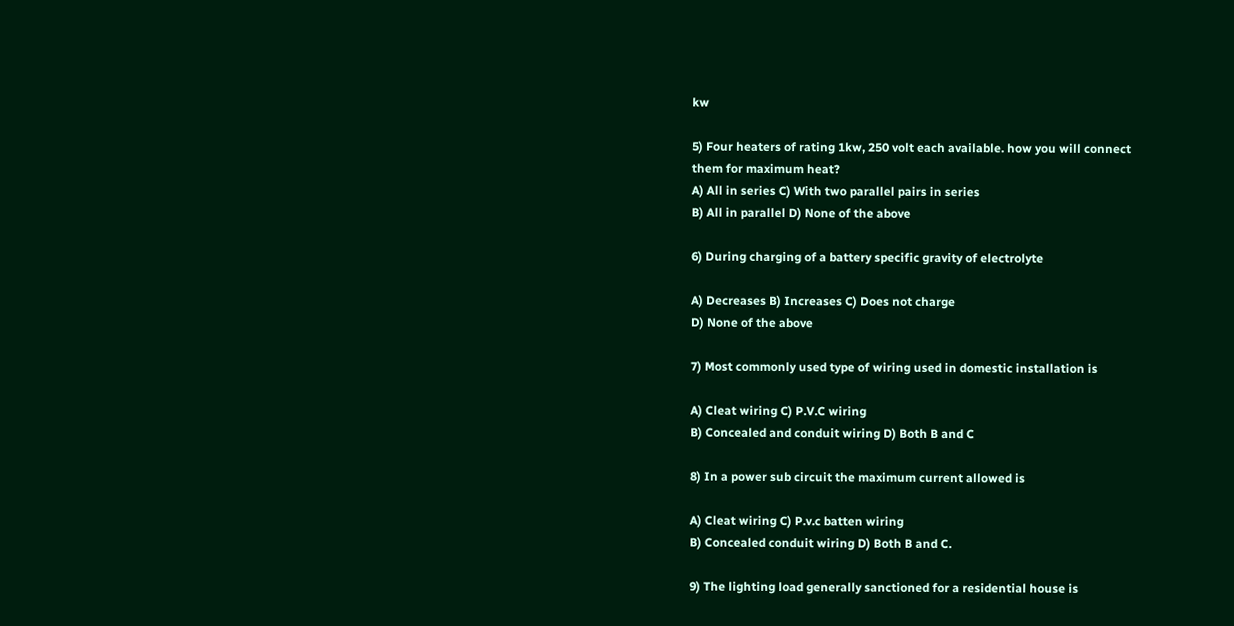kw

5) Four heaters of rating 1kw, 250 volt each available. how you will connect
them for maximum heat?
A) All in series C) With two parallel pairs in series
B) All in parallel D) None of the above

6) During charging of a battery specific gravity of electrolyte

A) Decreases B) Increases C) Does not charge
D) None of the above

7) Most commonly used type of wiring used in domestic installation is

A) Cleat wiring C) P.V.C wiring
B) Concealed and conduit wiring D) Both B and C

8) In a power sub circuit the maximum current allowed is

A) Cleat wiring C) P.v.c batten wiring
B) Concealed conduit wiring D) Both B and C.

9) The lighting load generally sanctioned for a residential house is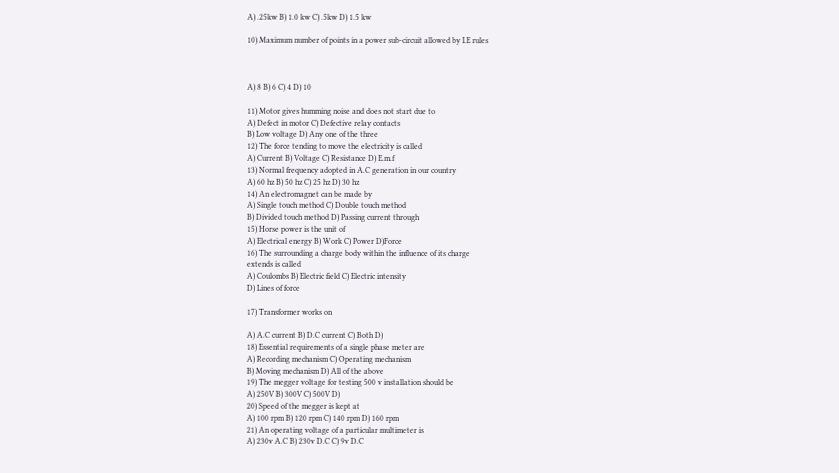A) .25kw B) 1.0 kw C) .5kw D) 1.5 kw

10) Maximum number of points in a power sub-circuit allowed by I.E rules



A) 8 B) 6 C) 4 D) 10

11) Motor gives humming noise and does not start due to
A) Defect in motor C) Defective relay contacts
B) Low voltage D) Any one of the three
12) The force tending to move the electricity is called
A) Current B) Voltage C) Resistance D) E.m.f
13) Normal frequency adopted in A.C generation in our country
A) 60 hz B) 50 hz C) 25 hz D) 30 hz
14) An electromagnet can be made by
A) Single touch method C) Double touch method
B) Divided touch method D) Passing current through
15) Horse power is the unit of
A) Electrical energy B) Work C) Power D)Force
16) The surrounding a charge body within the influence of its charge
extends is called
A) Coulombs B) Electric field C) Electric intensity
D) Lines of force

17) Transformer works on

A) A.C current B) D.C current C) Both D)
18) Essential requirements of a single phase meter are
A) Recording mechanism C) Operating mechanism
B) Moving mechanism D) All of the above
19) The megger voltage for testing 500 v installation should be
A) 250V B) 300V C) 500V D)
20) Speed of the megger is kept at
A) 100 rpm B) 120 rpm C) 140 rpm D) 160 rpm
21) An operating voltage of a particular multimeter is
A) 230v A.C B) 230v D.C C) 9v D.C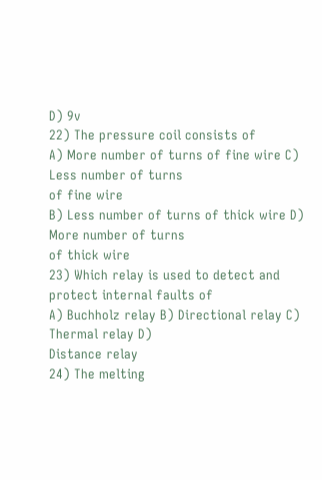D) 9v
22) The pressure coil consists of
A) More number of turns of fine wire C) Less number of turns
of fine wire
B) Less number of turns of thick wire D) More number of turns
of thick wire
23) Which relay is used to detect and protect internal faults of
A) Buchholz relay B) Directional relay C) Thermal relay D)
Distance relay
24) The melting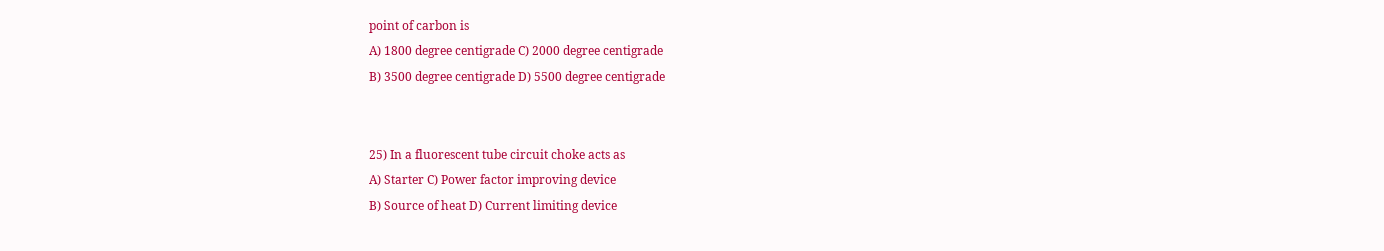point of carbon is
A) 1800 degree centigrade C) 2000 degree centigrade
B) 3500 degree centigrade D) 5500 degree centigrade


25) In a fluorescent tube circuit choke acts as
A) Starter C) Power factor improving device
B) Source of heat D) Current limiting device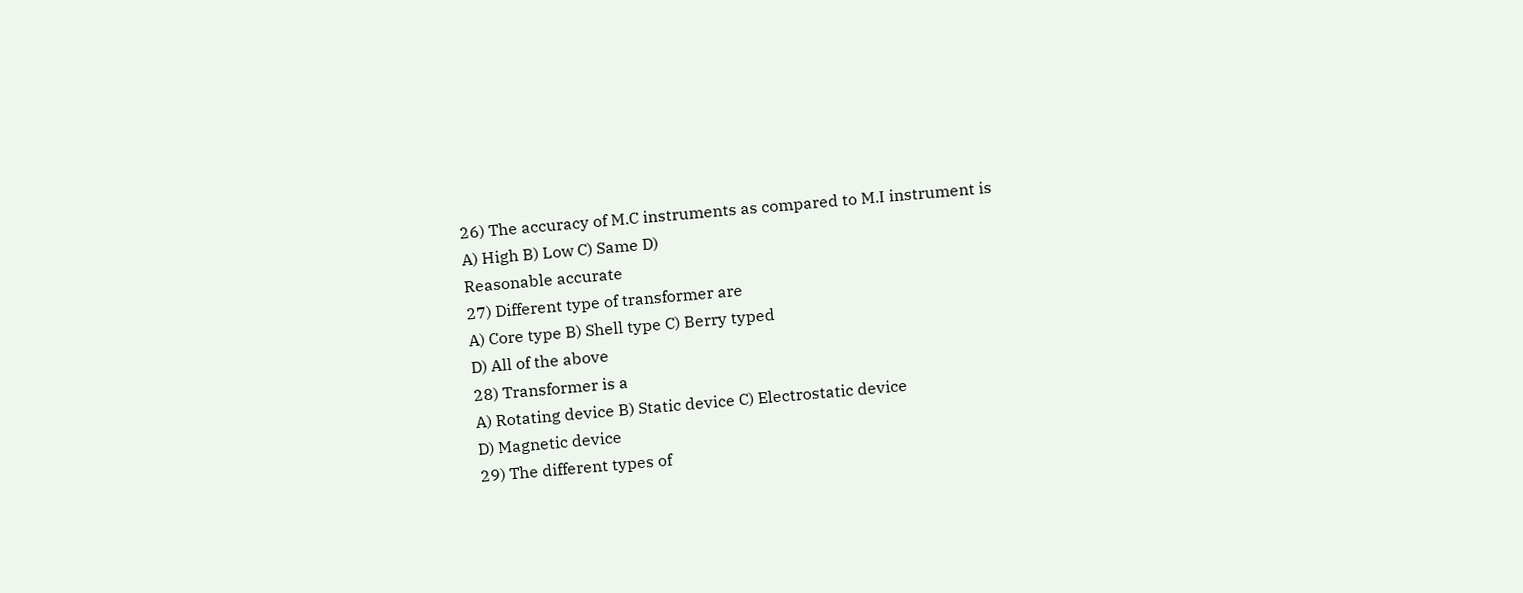26) The accuracy of M.C instruments as compared to M.I instrument is
A) High B) Low C) Same D)
Reasonable accurate
27) Different type of transformer are
A) Core type B) Shell type C) Berry typed
D) All of the above
28) Transformer is a
A) Rotating device B) Static device C) Electrostatic device
D) Magnetic device
29) The different types of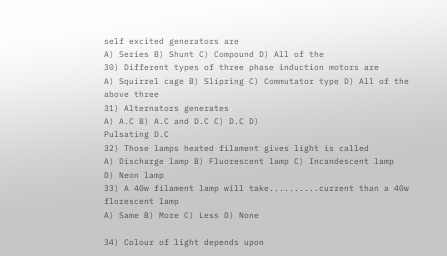self excited generators are
A) Series B) Shunt C) Compound D) All of the
30) Different types of three phase induction motors are
A) Squirrel cage B) Slipring C) Commutator type D) All of the
above three
31) Alternators generates
A) A.C B) A.C and D.C C) D.C D)
Pulsating D.C
32) Those lamps heated filament gives light is called
A) Discharge lamp B) Fluorescent lamp C) Incandescent lamp
D) Neon lamp
33) A 40w filament lamp will take..........current than a 40w florescent lamp
A) Same B) More C) Less D) None

34) Colour of light depends upon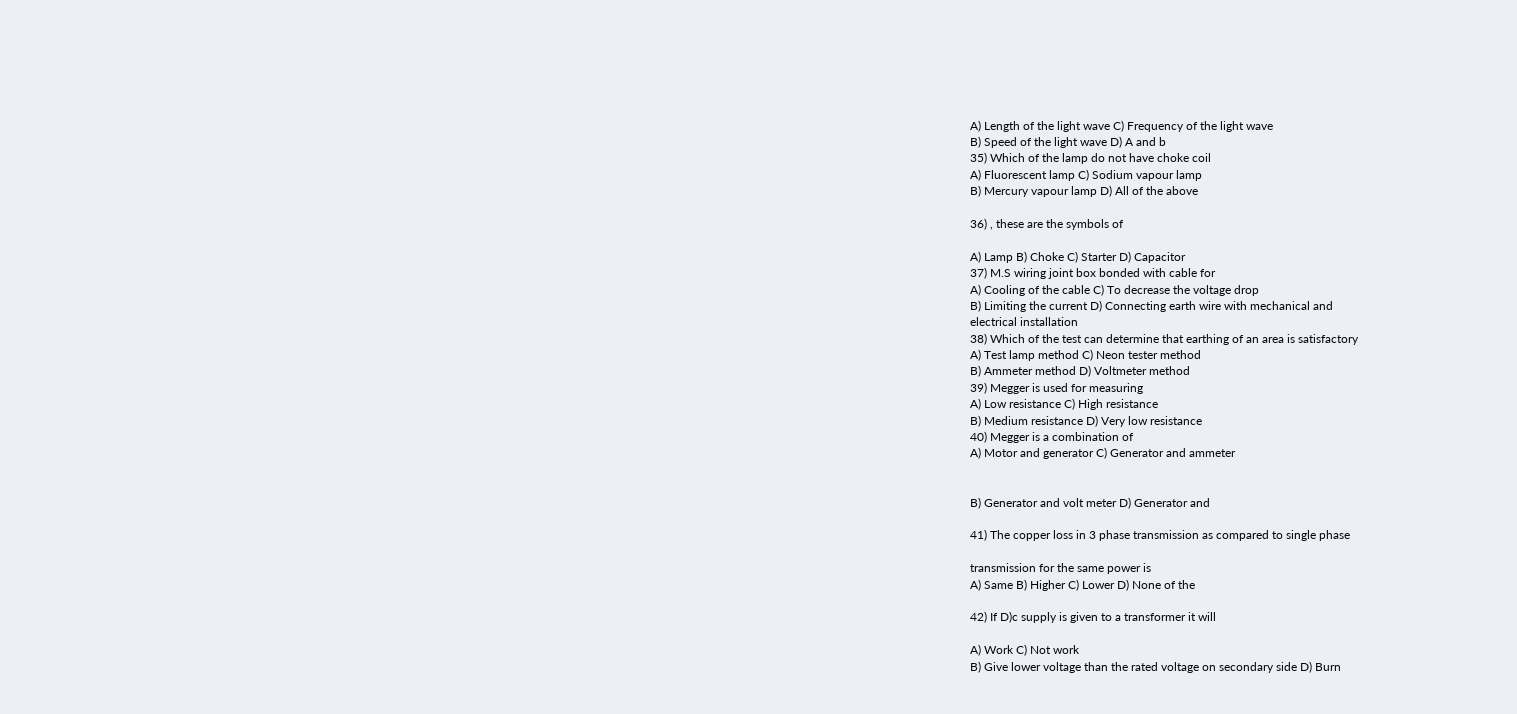A) Length of the light wave C) Frequency of the light wave
B) Speed of the light wave D) A and b
35) Which of the lamp do not have choke coil
A) Fluorescent lamp C) Sodium vapour lamp
B) Mercury vapour lamp D) All of the above

36) , these are the symbols of

A) Lamp B) Choke C) Starter D) Capacitor
37) M.S wiring joint box bonded with cable for
A) Cooling of the cable C) To decrease the voltage drop
B) Limiting the current D) Connecting earth wire with mechanical and
electrical installation
38) Which of the test can determine that earthing of an area is satisfactory
A) Test lamp method C) Neon tester method
B) Ammeter method D) Voltmeter method
39) Megger is used for measuring
A) Low resistance C) High resistance
B) Medium resistance D) Very low resistance
40) Megger is a combination of
A) Motor and generator C) Generator and ammeter


B) Generator and volt meter D) Generator and

41) The copper loss in 3 phase transmission as compared to single phase

transmission for the same power is
A) Same B) Higher C) Lower D) None of the

42) If D)c supply is given to a transformer it will

A) Work C) Not work
B) Give lower voltage than the rated voltage on secondary side D) Burn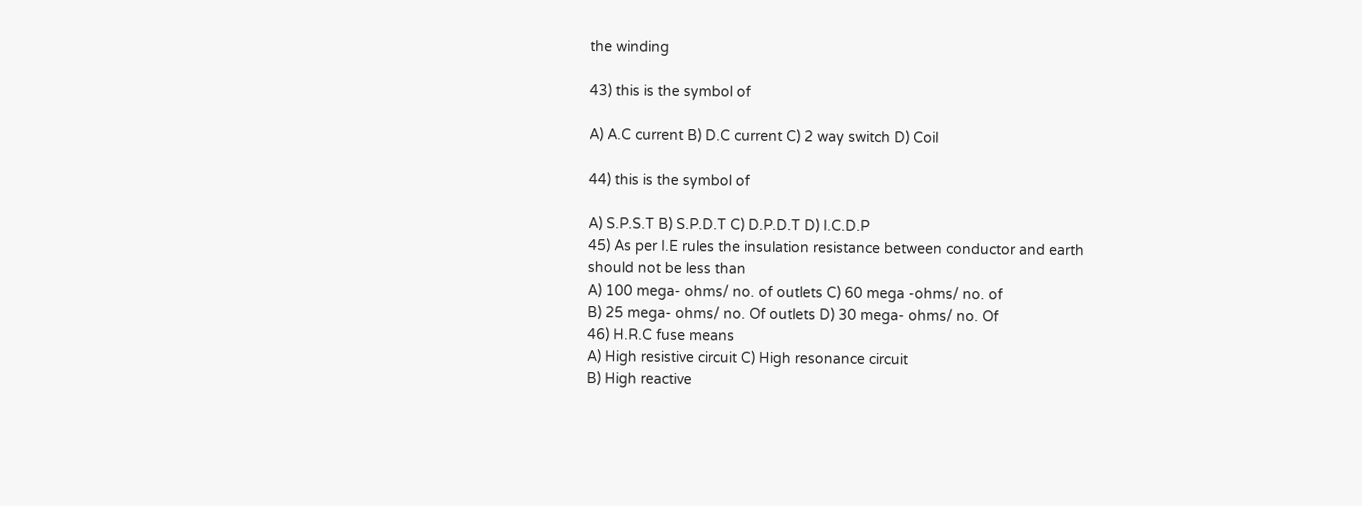the winding

43) this is the symbol of

A) A.C current B) D.C current C) 2 way switch D) Coil

44) this is the symbol of

A) S.P.S.T B) S.P.D.T C) D.P.D.T D) I.C.D.P
45) As per I.E rules the insulation resistance between conductor and earth
should not be less than
A) 100 mega- ohms/ no. of outlets C) 60 mega -ohms/ no. of
B) 25 mega- ohms/ no. Of outlets D) 30 mega- ohms/ no. Of
46) H.R.C fuse means
A) High resistive circuit C) High resonance circuit
B) High reactive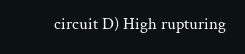circuit D) High rupturing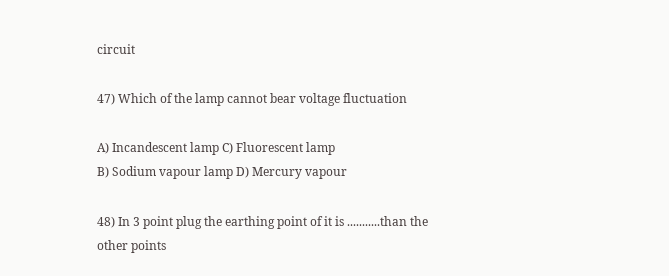circuit

47) Which of the lamp cannot bear voltage fluctuation

A) Incandescent lamp C) Fluorescent lamp
B) Sodium vapour lamp D) Mercury vapour

48) In 3 point plug the earthing point of it is ...........than the other points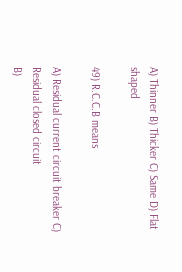A) Thinner B) Thicker C) Same D) Flat shaped

49) R.C.C.B means

A) Residual current circuit breaker C) Residual closed circuit
B)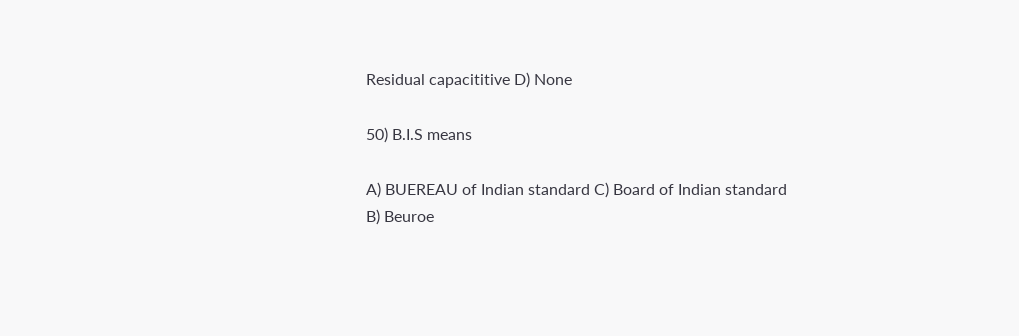Residual capacititive D) None

50) B.I.S means

A) BUEREAU of Indian standard C) Board of Indian standard
B) Beuroe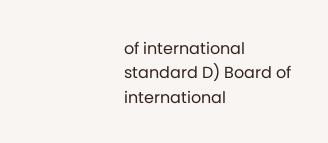of international standard D) Board of international